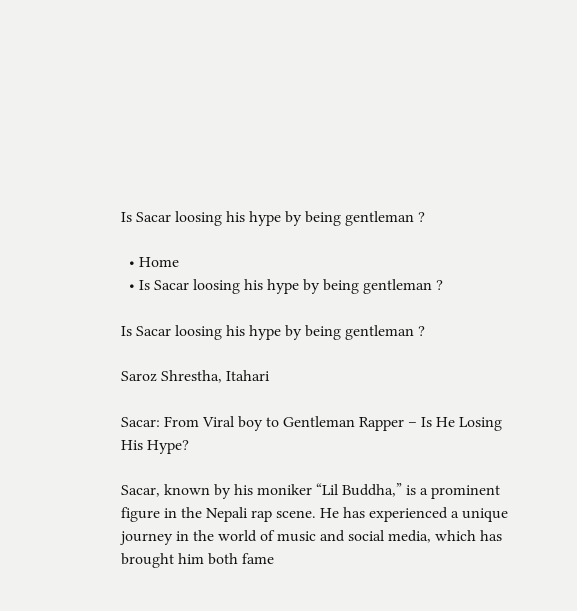Is Sacar loosing his hype by being gentleman ?

  • Home
  • Is Sacar loosing his hype by being gentleman ?

Is Sacar loosing his hype by being gentleman ?

Saroz Shrestha, Itahari

Sacar: From Viral boy to Gentleman Rapper – Is He Losing His Hype?

Sacar, known by his moniker “Lil Buddha,” is a prominent figure in the Nepali rap scene. He has experienced a unique journey in the world of music and social media, which has brought him both fame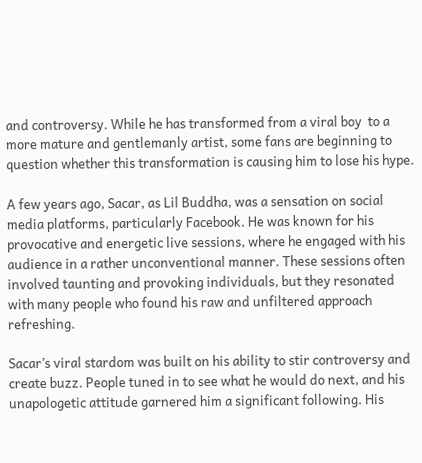and controversy. While he has transformed from a viral boy  to a more mature and gentlemanly artist, some fans are beginning to question whether this transformation is causing him to lose his hype.

A few years ago, Sacar, as Lil Buddha, was a sensation on social media platforms, particularly Facebook. He was known for his provocative and energetic live sessions, where he engaged with his audience in a rather unconventional manner. These sessions often involved taunting and provoking individuals, but they resonated with many people who found his raw and unfiltered approach refreshing.

Sacar’s viral stardom was built on his ability to stir controversy and create buzz. People tuned in to see what he would do next, and his unapologetic attitude garnered him a significant following. His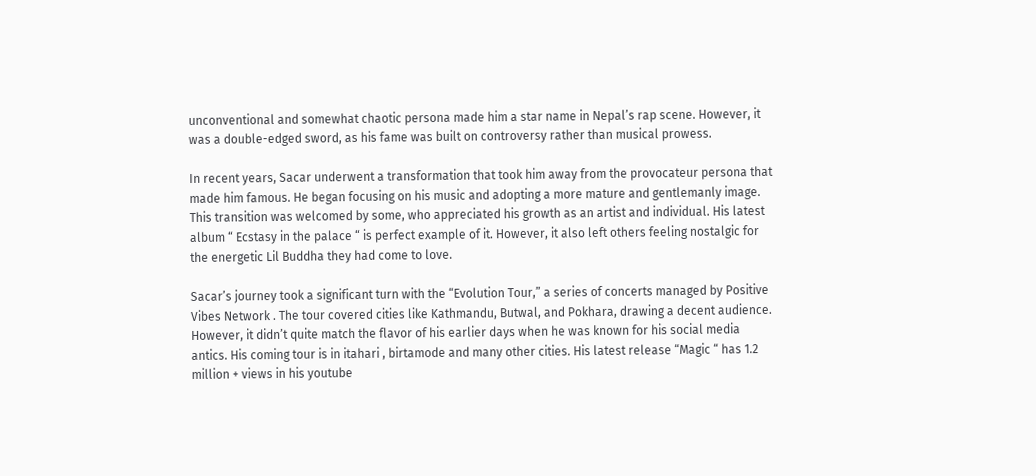unconventional and somewhat chaotic persona made him a star name in Nepal’s rap scene. However, it was a double-edged sword, as his fame was built on controversy rather than musical prowess.

In recent years, Sacar underwent a transformation that took him away from the provocateur persona that made him famous. He began focusing on his music and adopting a more mature and gentlemanly image. This transition was welcomed by some, who appreciated his growth as an artist and individual. His latest album “ Ecstasy in the palace “ is perfect example of it. However, it also left others feeling nostalgic for the energetic Lil Buddha they had come to love.

Sacar’s journey took a significant turn with the “Evolution Tour,” a series of concerts managed by Positive Vibes Network . The tour covered cities like Kathmandu, Butwal, and Pokhara, drawing a decent audience. However, it didn’t quite match the flavor of his earlier days when he was known for his social media antics. His coming tour is in itahari , birtamode and many other cities. His latest release “Magic “ has 1.2 million + views in his youtube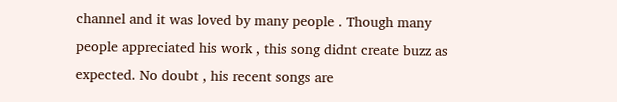channel and it was loved by many people . Though many people appreciated his work , this song didnt create buzz as expected. No doubt , his recent songs are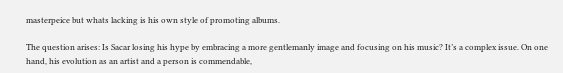masterpeice but whats lacking is his own style of promoting albums.

The question arises: Is Sacar losing his hype by embracing a more gentlemanly image and focusing on his music? It’s a complex issue. On one hand, his evolution as an artist and a person is commendable,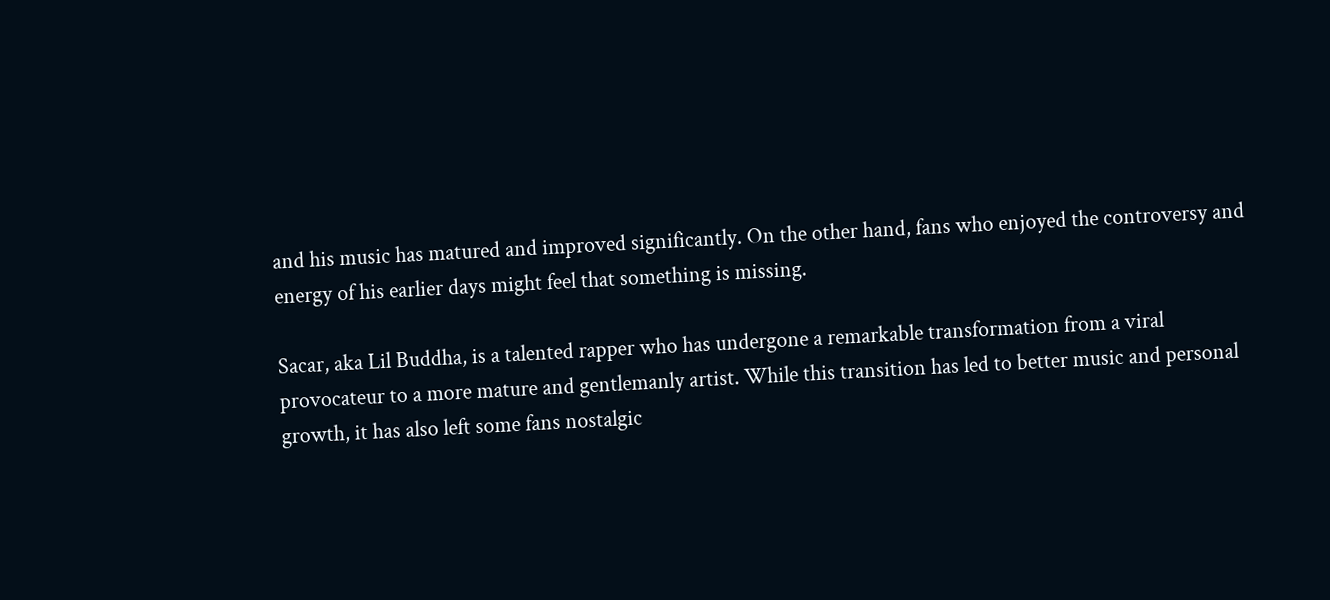and his music has matured and improved significantly. On the other hand, fans who enjoyed the controversy and energy of his earlier days might feel that something is missing.

Sacar, aka Lil Buddha, is a talented rapper who has undergone a remarkable transformation from a viral provocateur to a more mature and gentlemanly artist. While this transition has led to better music and personal growth, it has also left some fans nostalgic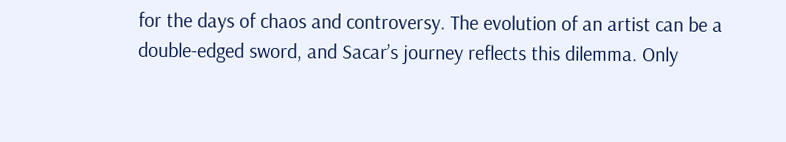for the days of chaos and controversy. The evolution of an artist can be a double-edged sword, and Sacar’s journey reflects this dilemma. Only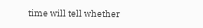time will tell whether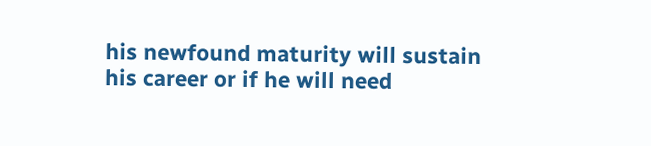his newfound maturity will sustain his career or if he will need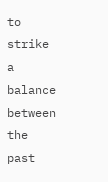to strike a balance between the past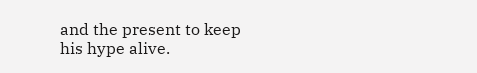and the present to keep his hype alive.